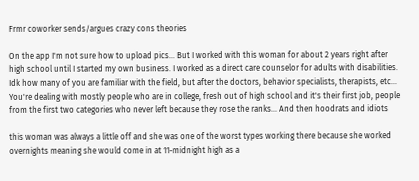Frmr coworker sends/argues crazy cons theories

On the app I'm not sure how to upload pics... But I worked with this woman for about 2 years right after high school until I started my own business. I worked as a direct care counselor for adults with disabilities. Idk how many of you are familiar with the field, but after the doctors, behavior specialists, therapists, etc... You're dealing with mostly people who are in college, fresh out of high school and it's their first job, people from the first two categories who never left because they rose the ranks... And then hoodrats and idiots

this woman was always a little off and she was one of the worst types working there because she worked overnights meaning she would come in at 11-midnight high as a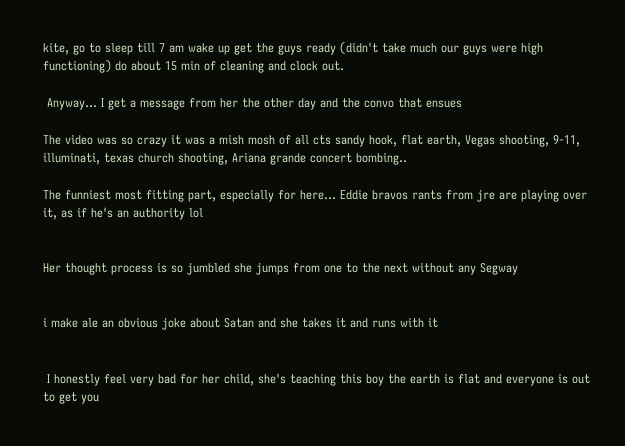kite, go to sleep till 7 am wake up get the guys ready (didn't take much our guys were high functioning) do about 15 min of cleaning and clock out.

 Anyway... I get a message from her the other day and the convo that ensues

The video was so crazy it was a mish mosh of all cts sandy hook, flat earth, Vegas shooting, 9-11, illuminati, texas church shooting, Ariana grande concert bombing..

The funniest most fitting part, especially for here... Eddie bravos rants from jre are playing over it, as if he's an authority lol


Her thought process is so jumbled she jumps from one to the next without any Segway


i make ale an obvious joke about Satan and she takes it and runs with it


 I honestly feel very bad for her child, she's teaching this boy the earth is flat and everyone is out to get you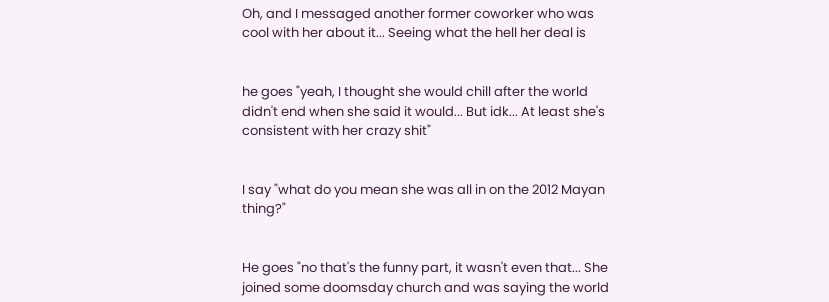Oh, and I messaged another former coworker who was cool with her about it... Seeing what the hell her deal is


he goes "yeah, I thought she would chill after the world didn't end when she said it would... But idk... At least she's consistent with her crazy shit"


I say "what do you mean she was all in on the 2012 Mayan thing?"


He goes "no that's the funny part, it wasn't even that... She joined some doomsday church and was saying the world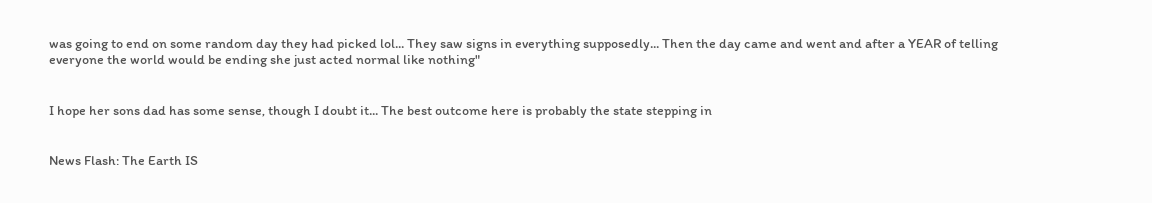was going to end on some random day they had picked lol... They saw signs in everything supposedly... Then the day came and went and after a YEAR of telling everyone the world would be ending she just acted normal like nothing"


I hope her sons dad has some sense, though I doubt it... The best outcome here is probably the state stepping in


News Flash: The Earth IS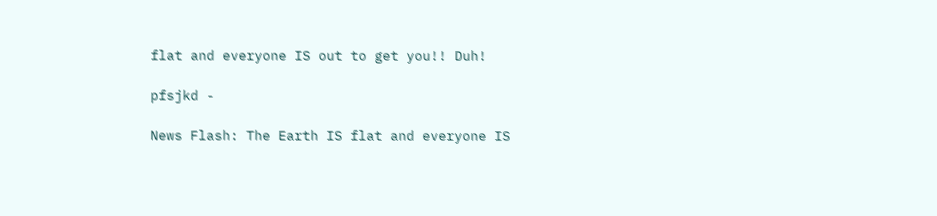flat and everyone IS out to get you!! Duh!

pfsjkd -

News Flash: The Earth IS flat and everyone IS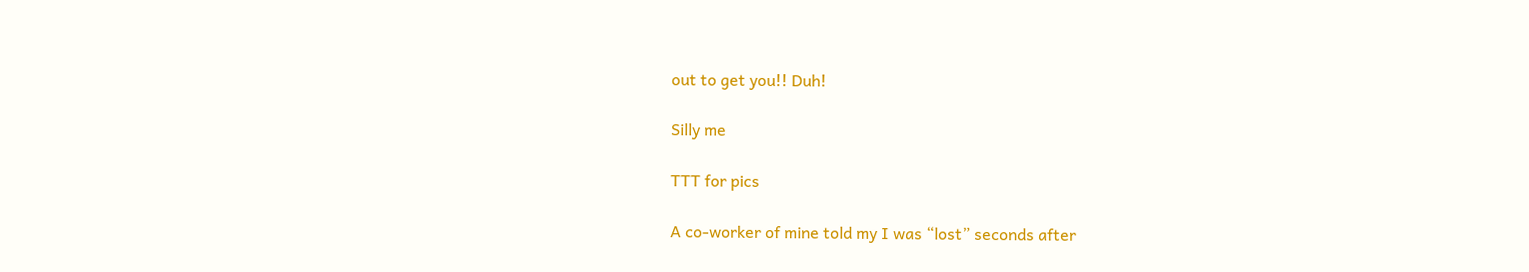out to get you!! Duh!

Silly me

TTT for pics

A co-worker of mine told my I was “lost” seconds after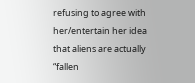refusing to agree with her/entertain her idea that aliens are actually “fallen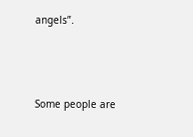angels”.



Some people are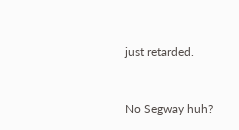just retarded.



No Segway huh?